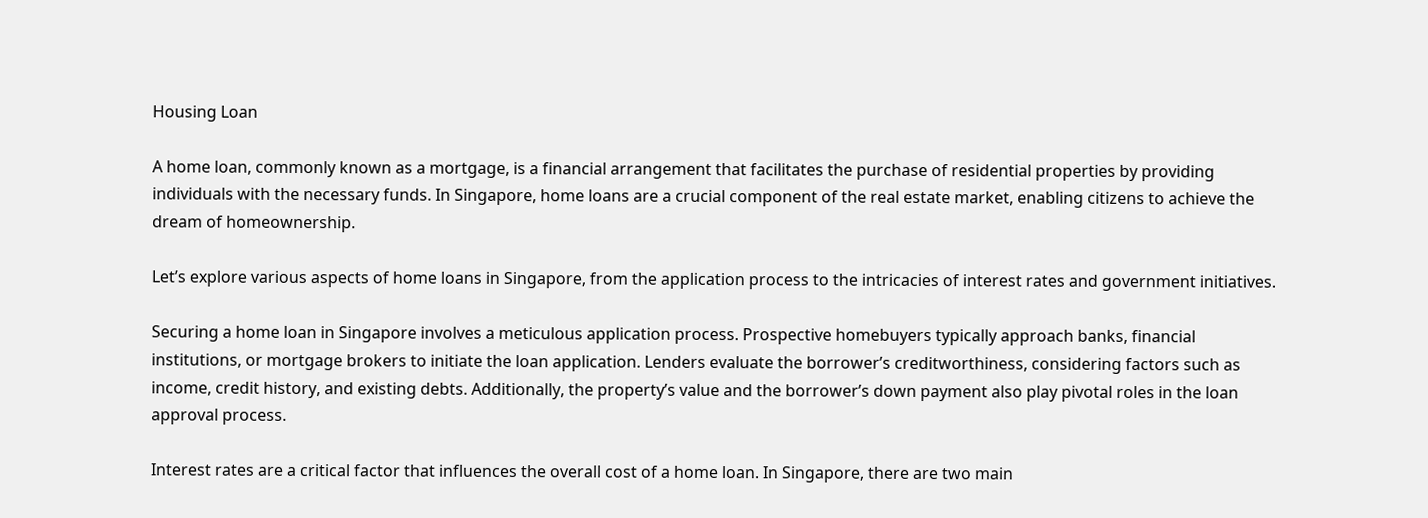Housing Loan

A home loan, commonly known as a mortgage, is a financial arrangement that facilitates the purchase of residential properties by providing individuals with the necessary funds. In Singapore, home loans are a crucial component of the real estate market, enabling citizens to achieve the dream of homeownership.

Let’s explore various aspects of home loans in Singapore, from the application process to the intricacies of interest rates and government initiatives.

Securing a home loan in Singapore involves a meticulous application process. Prospective homebuyers typically approach banks, financial institutions, or mortgage brokers to initiate the loan application. Lenders evaluate the borrower’s creditworthiness, considering factors such as income, credit history, and existing debts. Additionally, the property’s value and the borrower’s down payment also play pivotal roles in the loan approval process.

Interest rates are a critical factor that influences the overall cost of a home loan. In Singapore, there are two main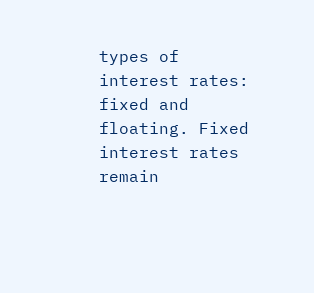types of interest rates: fixed and floating. Fixed interest rates remain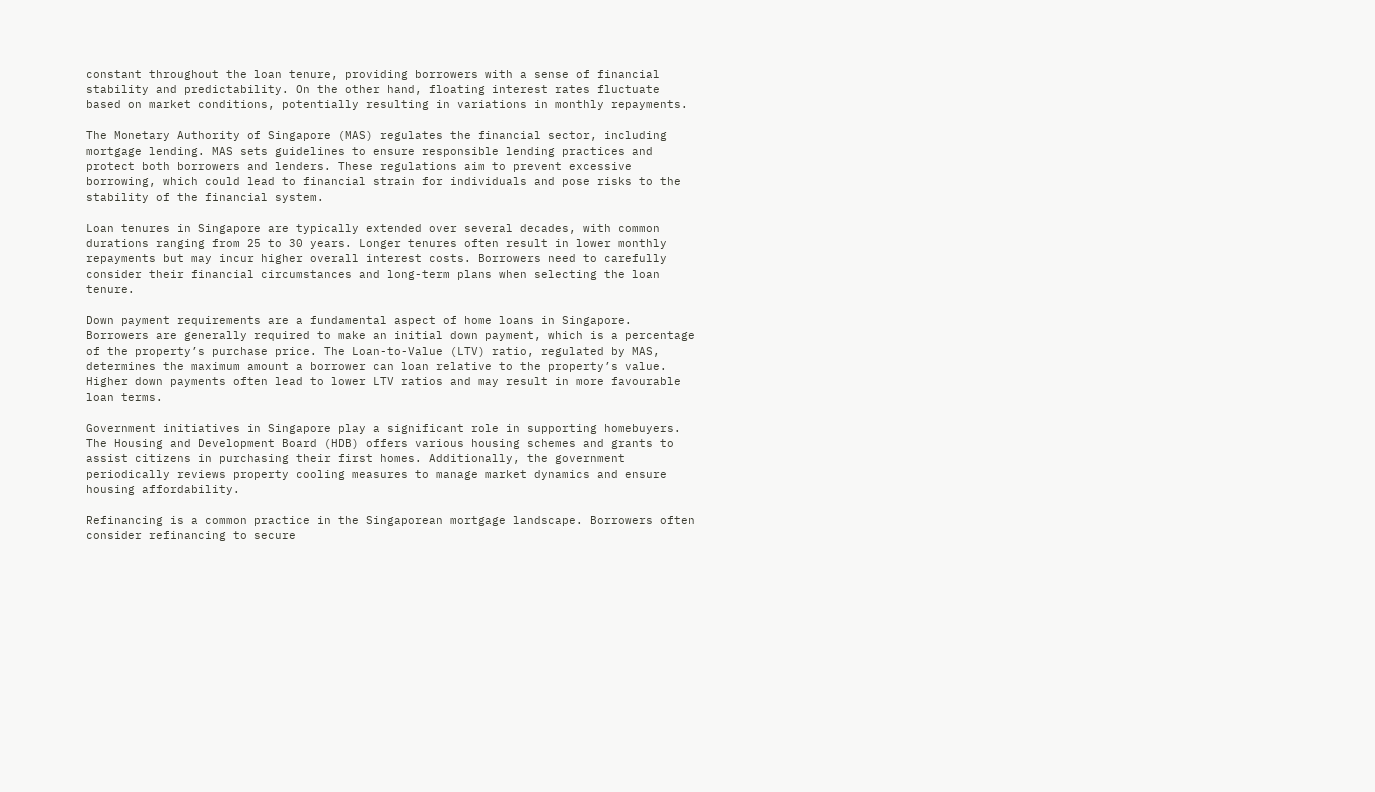constant throughout the loan tenure, providing borrowers with a sense of financial stability and predictability. On the other hand, floating interest rates fluctuate based on market conditions, potentially resulting in variations in monthly repayments.

The Monetary Authority of Singapore (MAS) regulates the financial sector, including mortgage lending. MAS sets guidelines to ensure responsible lending practices and protect both borrowers and lenders. These regulations aim to prevent excessive borrowing, which could lead to financial strain for individuals and pose risks to the stability of the financial system.

Loan tenures in Singapore are typically extended over several decades, with common durations ranging from 25 to 30 years. Longer tenures often result in lower monthly repayments but may incur higher overall interest costs. Borrowers need to carefully consider their financial circumstances and long-term plans when selecting the loan tenure.

Down payment requirements are a fundamental aspect of home loans in Singapore. Borrowers are generally required to make an initial down payment, which is a percentage of the property’s purchase price. The Loan-to-Value (LTV) ratio, regulated by MAS, determines the maximum amount a borrower can loan relative to the property’s value. Higher down payments often lead to lower LTV ratios and may result in more favourable loan terms.

Government initiatives in Singapore play a significant role in supporting homebuyers. The Housing and Development Board (HDB) offers various housing schemes and grants to assist citizens in purchasing their first homes. Additionally, the government periodically reviews property cooling measures to manage market dynamics and ensure housing affordability.

Refinancing is a common practice in the Singaporean mortgage landscape. Borrowers often consider refinancing to secure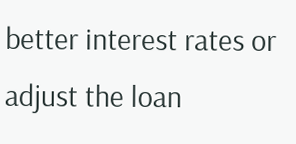better interest rates or adjust the loan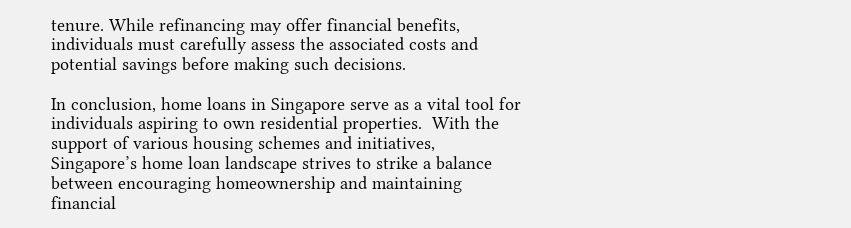tenure. While refinancing may offer financial benefits, individuals must carefully assess the associated costs and potential savings before making such decisions.

In conclusion, home loans in Singapore serve as a vital tool for individuals aspiring to own residential properties.  With the support of various housing schemes and initiatives, Singapore’s home loan landscape strives to strike a balance between encouraging homeownership and maintaining financial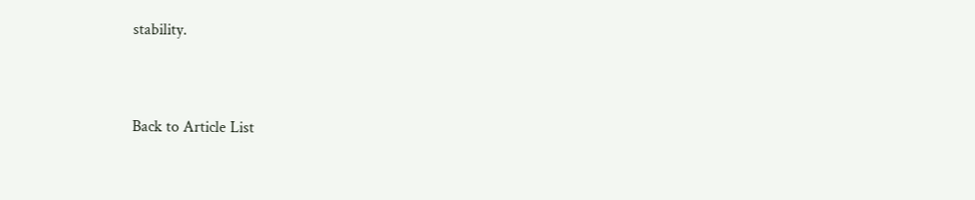stability.


Back to Article List